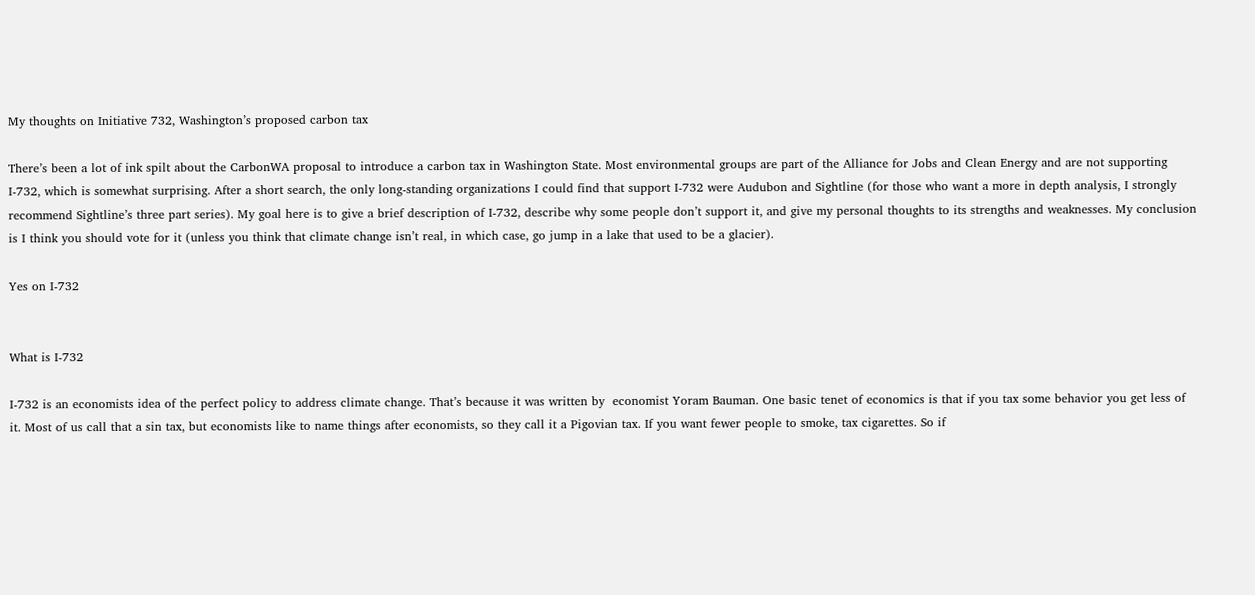My thoughts on Initiative 732, Washington’s proposed carbon tax

There’s been a lot of ink spilt about the CarbonWA proposal to introduce a carbon tax in Washington State. Most environmental groups are part of the Alliance for Jobs and Clean Energy and are not supporting I-732, which is somewhat surprising. After a short search, the only long-standing organizations I could find that support I-732 were Audubon and Sightline (for those who want a more in depth analysis, I strongly recommend Sightline’s three part series). My goal here is to give a brief description of I-732, describe why some people don’t support it, and give my personal thoughts to its strengths and weaknesses. My conclusion is I think you should vote for it (unless you think that climate change isn’t real, in which case, go jump in a lake that used to be a glacier).

Yes on I-732


What is I-732

I-732 is an economists idea of the perfect policy to address climate change. That’s because it was written by  economist Yoram Bauman. One basic tenet of economics is that if you tax some behavior you get less of it. Most of us call that a sin tax, but economists like to name things after economists, so they call it a Pigovian tax. If you want fewer people to smoke, tax cigarettes. So if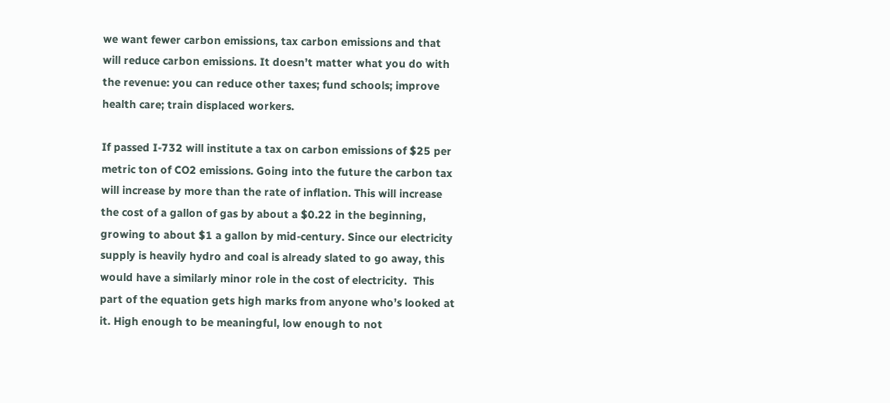we want fewer carbon emissions, tax carbon emissions and that will reduce carbon emissions. It doesn’t matter what you do with the revenue: you can reduce other taxes; fund schools; improve health care; train displaced workers.

If passed I-732 will institute a tax on carbon emissions of $25 per metric ton of CO2 emissions. Going into the future the carbon tax will increase by more than the rate of inflation. This will increase the cost of a gallon of gas by about a $0.22 in the beginning, growing to about $1 a gallon by mid-century. Since our electricity supply is heavily hydro and coal is already slated to go away, this would have a similarly minor role in the cost of electricity.  This part of the equation gets high marks from anyone who’s looked at it. High enough to be meaningful, low enough to not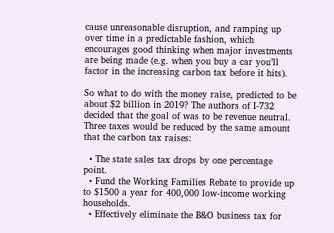cause unreasonable disruption, and ramping up over time in a predictable fashion, which encourages good thinking when major investments are being made (e.g. when you buy a car you’ll factor in the increasing carbon tax before it hits).

So what to do with the money raise, predicted to be about $2 billion in 2019? The authors of I-732 decided that the goal of was to be revenue neutral. Three taxes would be reduced by the same amount that the carbon tax raises:

  • The state sales tax drops by one percentage point.
  • Fund the Working Families Rebate to provide up to $1500 a year for 400,000 low-income working households.
  • Effectively eliminate the B&O business tax for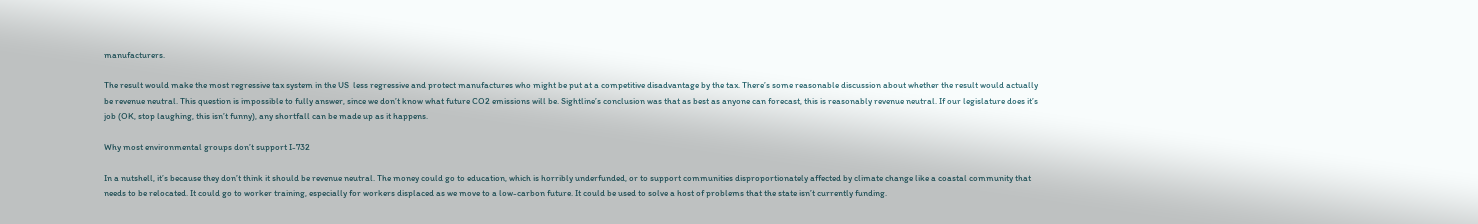manufacturers.

The result would make the most regressive tax system in the US  less regressive and protect manufactures who might be put at a competitive disadvantage by the tax. There’s some reasonable discussion about whether the result would actually be revenue neutral. This question is impossible to fully answer, since we don’t know what future CO2 emissions will be. Sightline’s conclusion was that as best as anyone can forecast, this is reasonably revenue neutral. If our legislature does it’s job (OK, stop laughing, this isn’t funny), any shortfall can be made up as it happens.

Why most environmental groups don’t support I-732

In a nutshell, it’s because they don’t think it should be revenue neutral. The money could go to education, which is horribly underfunded, or to support communities disproportionately affected by climate change like a coastal community that needs to be relocated. It could go to worker training, especially for workers displaced as we move to a low-carbon future. It could be used to solve a host of problems that the state isn’t currently funding.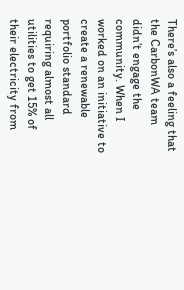There’s also a feeling that the CarbonWA team didn’t engage the community. When I worked on an initiative to create a renewable portfolio standard requiring almost all utilities to get 15% of their electricity from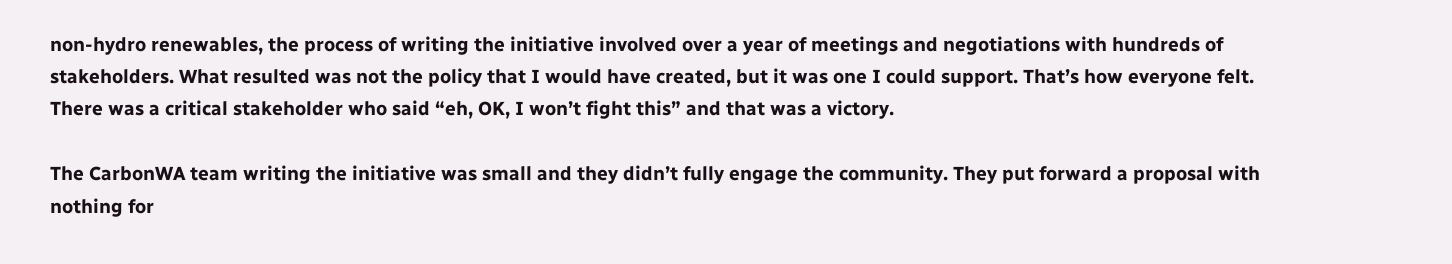non-hydro renewables, the process of writing the initiative involved over a year of meetings and negotiations with hundreds of stakeholders. What resulted was not the policy that I would have created, but it was one I could support. That’s how everyone felt. There was a critical stakeholder who said “eh, OK, I won’t fight this” and that was a victory.

The CarbonWA team writing the initiative was small and they didn’t fully engage the community. They put forward a proposal with nothing for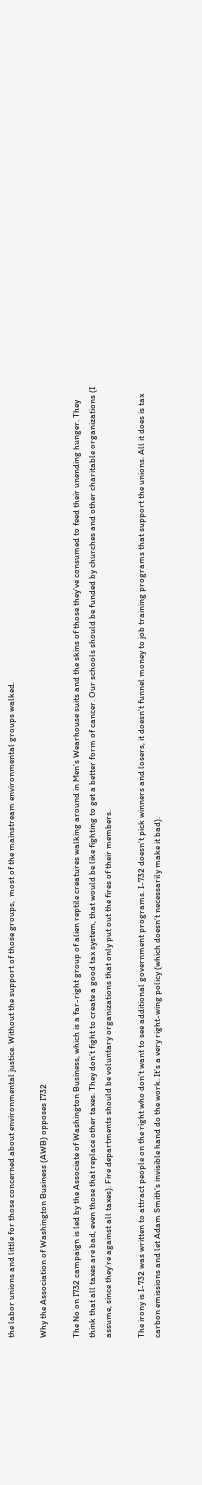the labor unions and little for those concerned about environmental justice. Without the support of those groups,  most of the mainstream environmental groups walked.

Why the Association of Washington Business (AWB) opposes I732

The No on I732 campaign is led by the Associate of Washington Business, which is a far-right group of alien reptile creatures walking around in Men’s Wearhouse suits and the skins of those they’ve consumed to feed their unending hunger. They think that all taxes are bad, even those that replace other taxes. They don’t fight to create a good tax system, that would be like fighting to get a better form of cancer. Our schools should be funded by churches and other charitable organizations (I assume, since they’re against all taxes). Fire departments should be voluntary organizations that only put out the fires of their members.

The irony is I-732 was written to attract people on the right who don’t want to see additional government programs. I-732 doesn’t pick winners and losers, it doesn’t funnel money to job training programs that support the unions. All it does is tax carbon emissions and let Adam Smith’s invisible hand do the work. It’s a very right-wing policy (which doesn’t necessarily make it bad).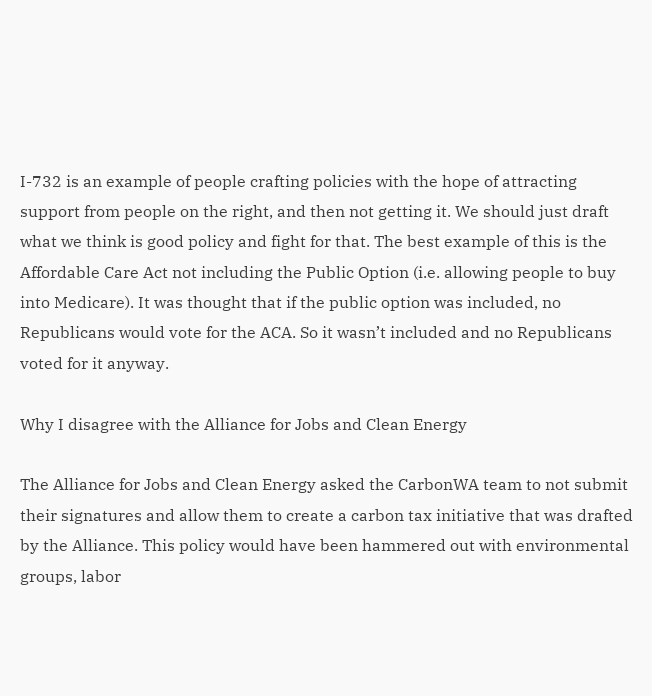I-732 is an example of people crafting policies with the hope of attracting support from people on the right, and then not getting it. We should just draft what we think is good policy and fight for that. The best example of this is the Affordable Care Act not including the Public Option (i.e. allowing people to buy into Medicare). It was thought that if the public option was included, no Republicans would vote for the ACA. So it wasn’t included and no Republicans voted for it anyway.

Why I disagree with the Alliance for Jobs and Clean Energy

The Alliance for Jobs and Clean Energy asked the CarbonWA team to not submit their signatures and allow them to create a carbon tax initiative that was drafted by the Alliance. This policy would have been hammered out with environmental groups, labor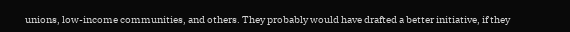unions, low-income communities, and others. They probably would have drafted a better initiative, if they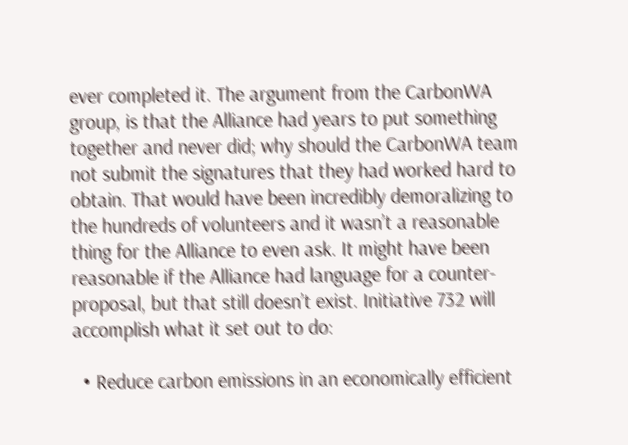ever completed it. The argument from the CarbonWA group, is that the Alliance had years to put something together and never did; why should the CarbonWA team not submit the signatures that they had worked hard to obtain. That would have been incredibly demoralizing to the hundreds of volunteers and it wasn’t a reasonable thing for the Alliance to even ask. It might have been reasonable if the Alliance had language for a counter-proposal, but that still doesn’t exist. Initiative 732 will accomplish what it set out to do:

  • Reduce carbon emissions in an economically efficient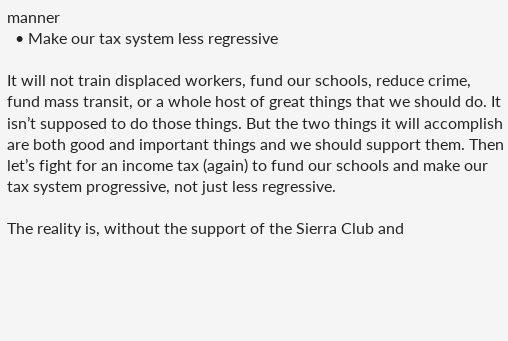manner
  • Make our tax system less regressive

It will not train displaced workers, fund our schools, reduce crime, fund mass transit, or a whole host of great things that we should do. It isn’t supposed to do those things. But the two things it will accomplish are both good and important things and we should support them. Then let’s fight for an income tax (again) to fund our schools and make our tax system progressive, not just less regressive.

The reality is, without the support of the Sierra Club and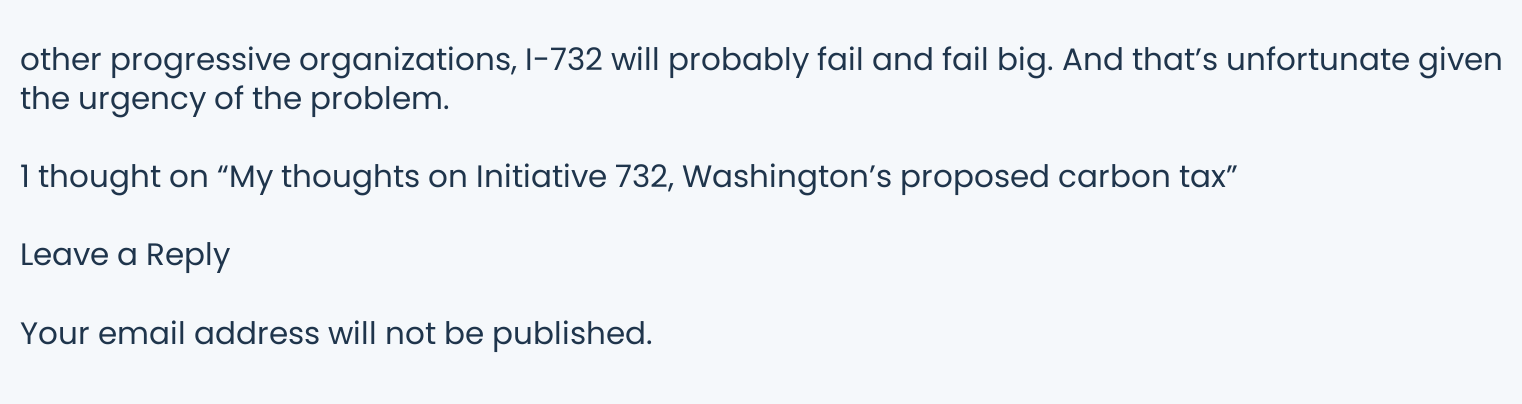other progressive organizations, I-732 will probably fail and fail big. And that’s unfortunate given the urgency of the problem.

1 thought on “My thoughts on Initiative 732, Washington’s proposed carbon tax”

Leave a Reply

Your email address will not be published.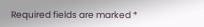Required fields are marked *